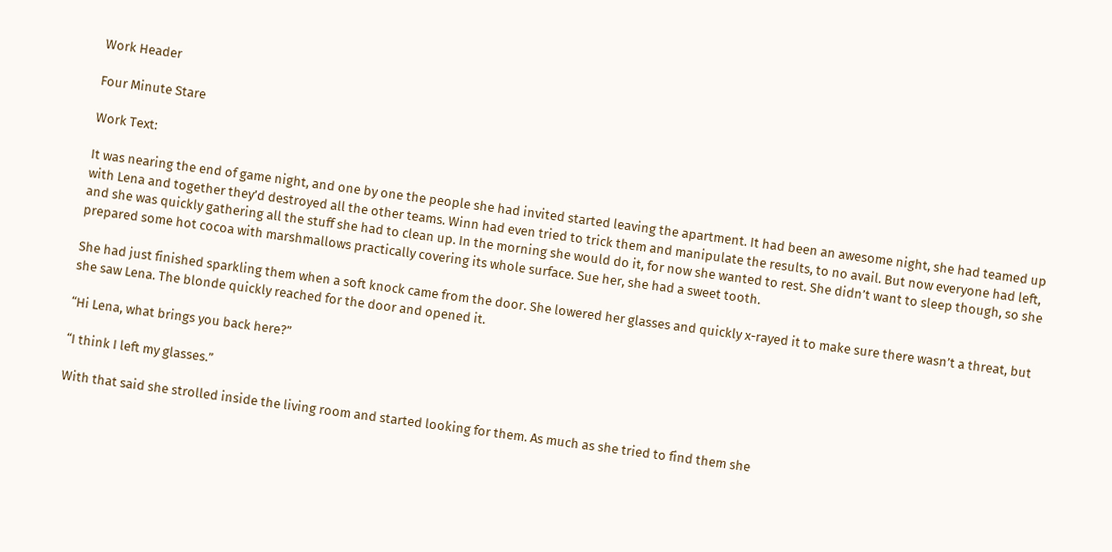Work Header

Four Minute Stare

Work Text:

It was nearing the end of game night, and one by one the people she had invited started leaving the apartment. It had been an awesome night, she had teamed up with Lena and together they’d destroyed all the other teams. Winn had even tried to trick them and manipulate the results, to no avail. But now everyone had left, and she was quickly gathering all the stuff she had to clean up. In the morning she would do it, for now she wanted to rest. She didn’t want to sleep though, so she prepared some hot cocoa with marshmallows practically covering its whole surface. Sue her, she had a sweet tooth.

She had just finished sparkling them when a soft knock came from the door. She lowered her glasses and quickly x-rayed it to make sure there wasn’t a threat, but she saw Lena. The blonde quickly reached for the door and opened it.

“Hi Lena, what brings you back here?”

“I think I left my glasses.”

With that said she strolled inside the living room and started looking for them. As much as she tried to find them she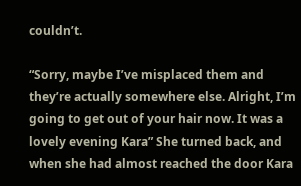couldn’t.

“Sorry, maybe I’ve misplaced them and they’re actually somewhere else. Alright, I’m going to get out of your hair now. It was a lovely evening Kara” She turned back, and when she had almost reached the door Kara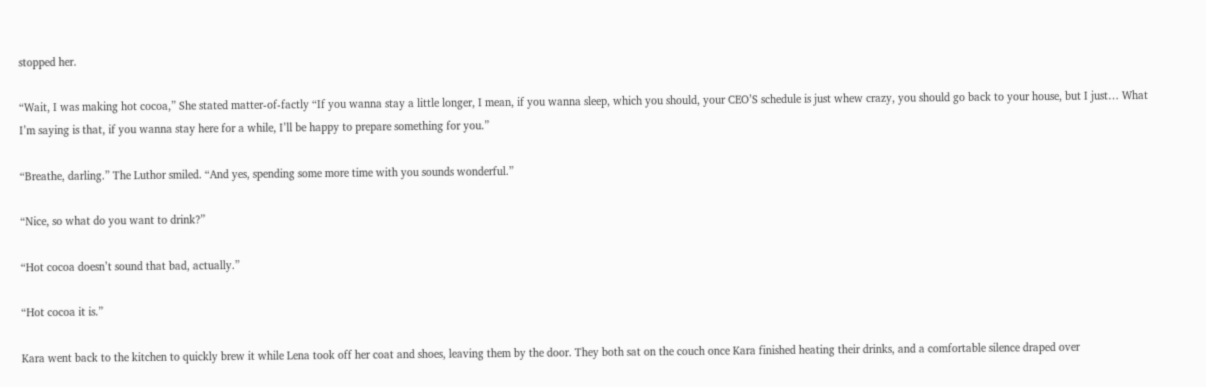stopped her.

“Wait, I was making hot cocoa,” She stated matter-of-factly “If you wanna stay a little longer, I mean, if you wanna sleep, which you should, your CEO’S schedule is just whew crazy, you should go back to your house, but I just… What I’m saying is that, if you wanna stay here for a while, I’ll be happy to prepare something for you.”

“Breathe, darling.” The Luthor smiled. “And yes, spending some more time with you sounds wonderful.”

“Nice, so what do you want to drink?”

“Hot cocoa doesn’t sound that bad, actually.”

“Hot cocoa it is.”

Kara went back to the kitchen to quickly brew it while Lena took off her coat and shoes, leaving them by the door. They both sat on the couch once Kara finished heating their drinks, and a comfortable silence draped over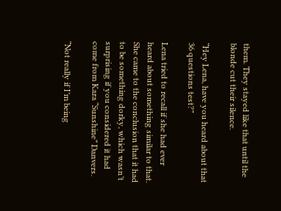them. They stayed like that until the blonde cut their silence.

“Hey Lena, have you heard about that 36 questions test?”

Lena tried to recall if she had ever heard about something similar to that. She came to the conclusion that it had to be something dorky, which wasn’t surprising if you considered it had come from Kara “Sunshine” Danvers.

“Not really if I’m being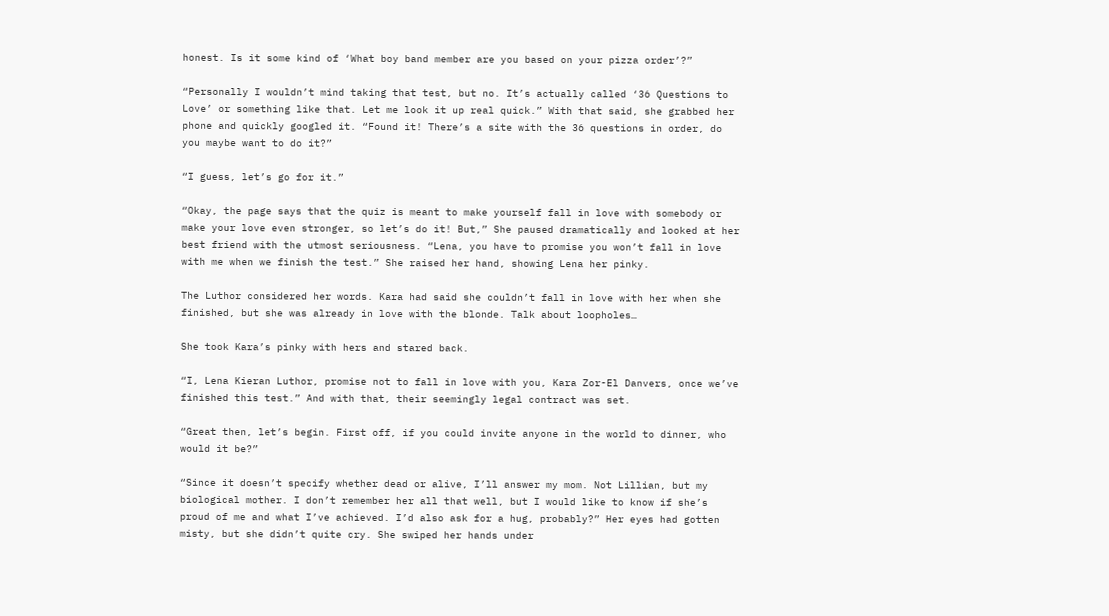honest. Is it some kind of ‘What boy band member are you based on your pizza order’?”

“Personally I wouldn’t mind taking that test, but no. It’s actually called ‘36 Questions to Love’ or something like that. Let me look it up real quick.” With that said, she grabbed her phone and quickly googled it. “Found it! There’s a site with the 36 questions in order, do you maybe want to do it?”

“I guess, let’s go for it.”

“Okay, the page says that the quiz is meant to make yourself fall in love with somebody or make your love even stronger, so let’s do it! But,” She paused dramatically and looked at her best friend with the utmost seriousness. “Lena, you have to promise you won’t fall in love with me when we finish the test.” She raised her hand, showing Lena her pinky.

The Luthor considered her words. Kara had said she couldn’t fall in love with her when she finished, but she was already in love with the blonde. Talk about loopholes…

She took Kara’s pinky with hers and stared back.

“I, Lena Kieran Luthor, promise not to fall in love with you, Kara Zor-El Danvers, once we’ve finished this test.” And with that, their seemingly legal contract was set.

“Great then, let’s begin. First off, if you could invite anyone in the world to dinner, who would it be?”

“Since it doesn’t specify whether dead or alive, I’ll answer my mom. Not Lillian, but my biological mother. I don’t remember her all that well, but I would like to know if she’s proud of me and what I’ve achieved. I’d also ask for a hug, probably?” Her eyes had gotten misty, but she didn’t quite cry. She swiped her hands under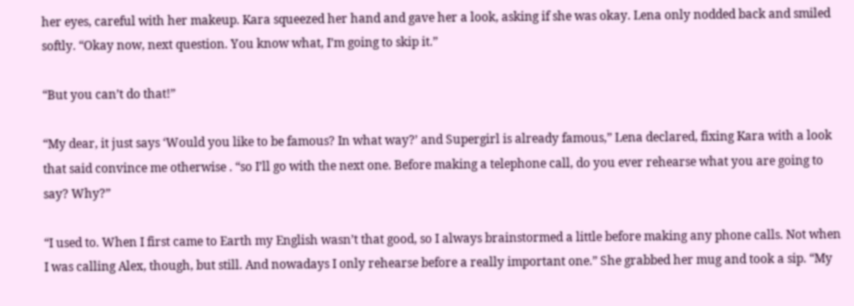her eyes, careful with her makeup. Kara squeezed her hand and gave her a look, asking if she was okay. Lena only nodded back and smiled softly. “Okay now, next question. You know what, I’m going to skip it.”

“But you can’t do that!”

“My dear, it just says ‘Would you like to be famous? In what way?’ and Supergirl is already famous,” Lena declared, fixing Kara with a look that said convince me otherwise . “so I’ll go with the next one. Before making a telephone call, do you ever rehearse what you are going to say? Why?”

“I used to. When I first came to Earth my English wasn’t that good, so I always brainstormed a little before making any phone calls. Not when I was calling Alex, though, but still. And nowadays I only rehearse before a really important one.” She grabbed her mug and took a sip. “My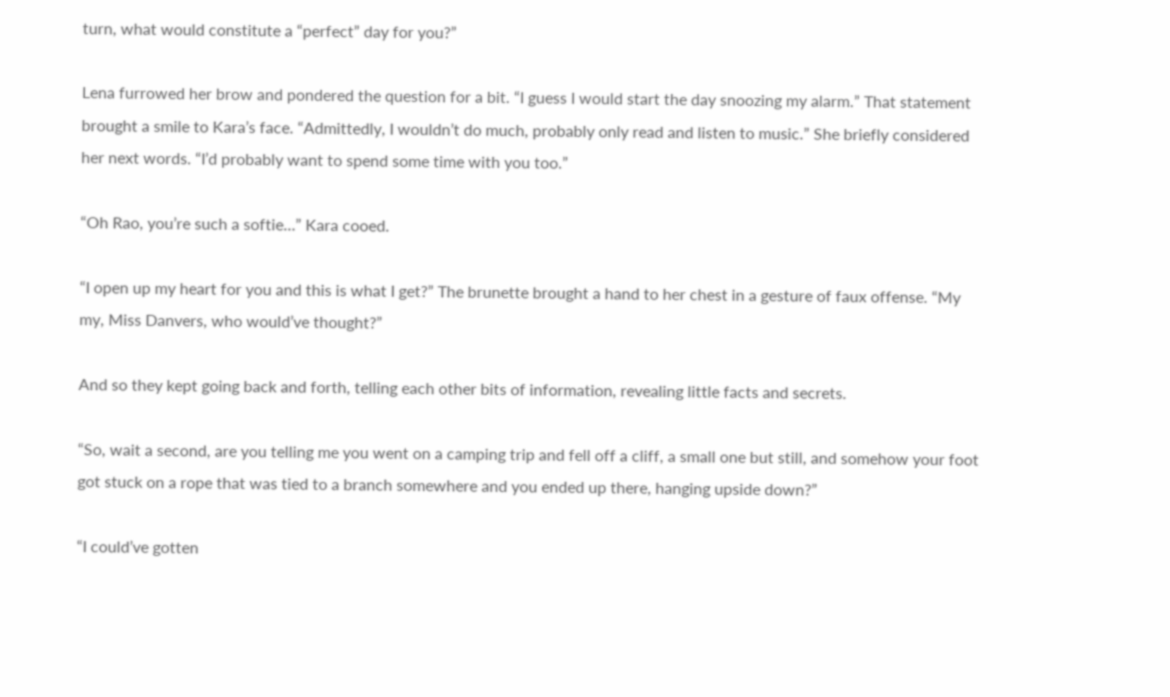turn, what would constitute a “perfect” day for you?”

Lena furrowed her brow and pondered the question for a bit. “I guess I would start the day snoozing my alarm.” That statement brought a smile to Kara’s face. “Admittedly, I wouldn’t do much, probably only read and listen to music.” She briefly considered her next words. “I’d probably want to spend some time with you too.”

“Oh Rao, you’re such a softie…” Kara cooed.

“I open up my heart for you and this is what I get?” The brunette brought a hand to her chest in a gesture of faux offense. “My my, Miss Danvers, who would’ve thought?”

And so they kept going back and forth, telling each other bits of information, revealing little facts and secrets.

“So, wait a second, are you telling me you went on a camping trip and fell off a cliff, a small one but still, and somehow your foot got stuck on a rope that was tied to a branch somewhere and you ended up there, hanging upside down?”

“I could’ve gotten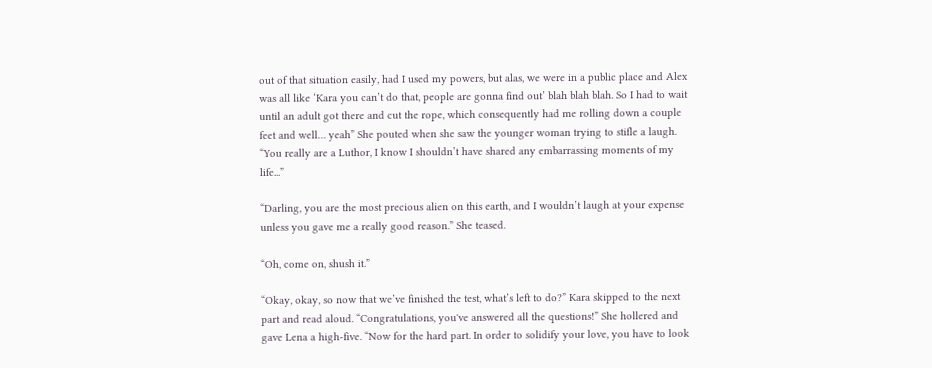out of that situation easily, had I used my powers, but alas, we were in a public place and Alex was all like ‘Kara you can’t do that, people are gonna find out’ blah blah blah. So I had to wait until an adult got there and cut the rope, which consequently had me rolling down a couple feet and well… yeah” She pouted when she saw the younger woman trying to stifle a laugh. “You really are a Luthor, I know I shouldn’t have shared any embarrassing moments of my life...”

“Darling, you are the most precious alien on this earth, and I wouldn’t laugh at your expense unless you gave me a really good reason.” She teased.

“Oh, come on, shush it.”

“Okay, okay, so now that we’ve finished the test, what’s left to do?” Kara skipped to the next part and read aloud. “Congratulations, you've answered all the questions!” She hollered and gave Lena a high-five. “Now for the hard part. In order to solidify your love, you have to look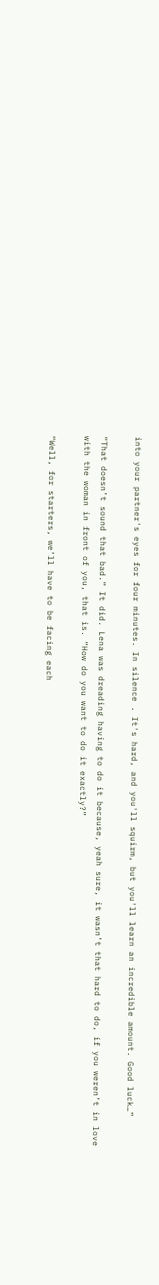into your partner's eyes for four minutes. In silence . It's hard, and you'll squirm, but you'll learn an incredible amount. Good luck…”

“That doesn’t sound that bad.” It did. Lena was dreading having to do it because, yeah sure, it wasn’t that hard to do, if you weren’t in love with the woman in front of you, that is. “How do you want to do it exactly?”

“Well, for starters, we’ll have to be facing each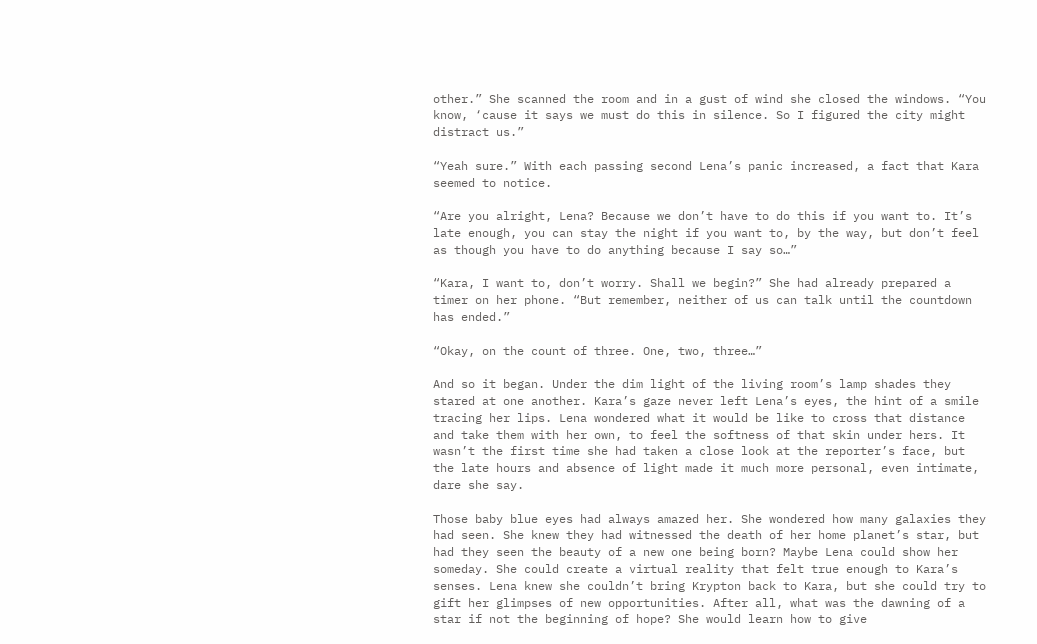other.” She scanned the room and in a gust of wind she closed the windows. “You know, ‘cause it says we must do this in silence. So I figured the city might distract us.”

“Yeah sure.” With each passing second Lena’s panic increased, a fact that Kara seemed to notice.

“Are you alright, Lena? Because we don’t have to do this if you want to. It’s late enough, you can stay the night if you want to, by the way, but don’t feel as though you have to do anything because I say so…”

“Kara, I want to, don’t worry. Shall we begin?” She had already prepared a timer on her phone. “But remember, neither of us can talk until the countdown has ended.”

“Okay, on the count of three. One, two, three…”

And so it began. Under the dim light of the living room’s lamp shades they stared at one another. Kara’s gaze never left Lena’s eyes, the hint of a smile tracing her lips. Lena wondered what it would be like to cross that distance and take them with her own, to feel the softness of that skin under hers. It wasn’t the first time she had taken a close look at the reporter’s face, but the late hours and absence of light made it much more personal, even intimate, dare she say.

Those baby blue eyes had always amazed her. She wondered how many galaxies they had seen. She knew they had witnessed the death of her home planet’s star, but had they seen the beauty of a new one being born? Maybe Lena could show her someday. She could create a virtual reality that felt true enough to Kara’s senses. Lena knew she couldn’t bring Krypton back to Kara, but she could try to gift her glimpses of new opportunities. After all, what was the dawning of a star if not the beginning of hope? She would learn how to give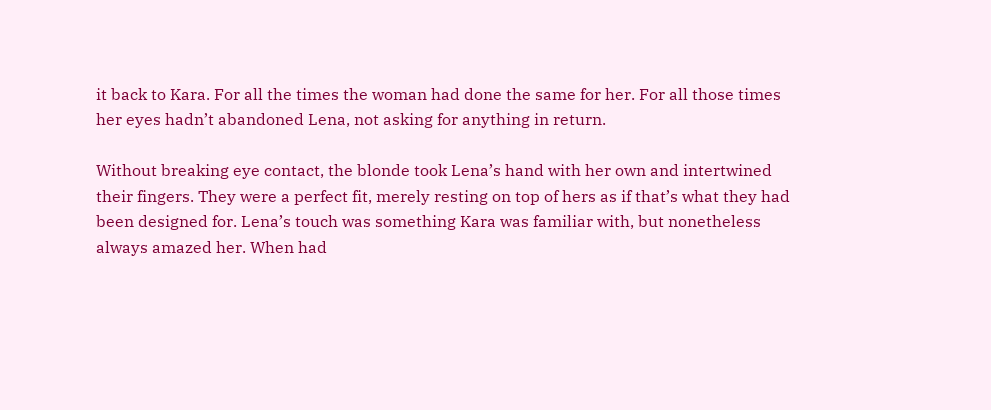it back to Kara. For all the times the woman had done the same for her. For all those times her eyes hadn’t abandoned Lena, not asking for anything in return.

Without breaking eye contact, the blonde took Lena’s hand with her own and intertwined their fingers. They were a perfect fit, merely resting on top of hers as if that’s what they had been designed for. Lena’s touch was something Kara was familiar with, but nonetheless always amazed her. When had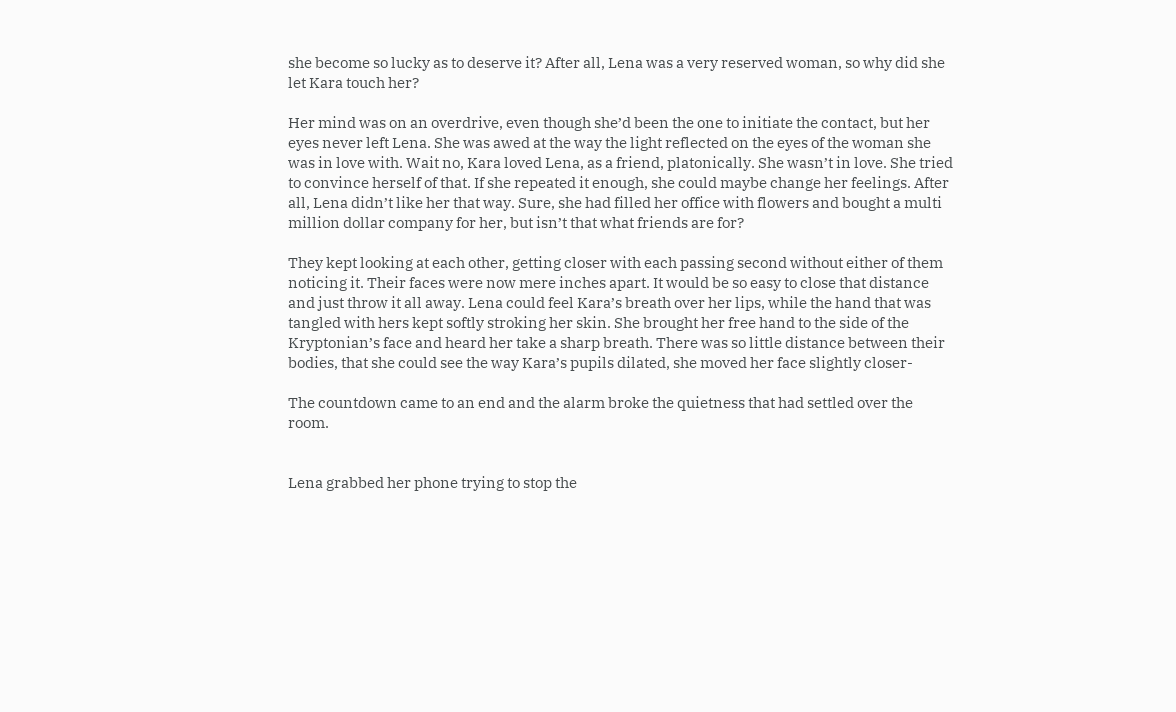she become so lucky as to deserve it? After all, Lena was a very reserved woman, so why did she let Kara touch her?

Her mind was on an overdrive, even though she’d been the one to initiate the contact, but her eyes never left Lena. She was awed at the way the light reflected on the eyes of the woman she was in love with. Wait no, Kara loved Lena, as a friend, platonically. She wasn’t in love. She tried to convince herself of that. If she repeated it enough, she could maybe change her feelings. After all, Lena didn’t like her that way. Sure, she had filled her office with flowers and bought a multi million dollar company for her, but isn’t that what friends are for?

They kept looking at each other, getting closer with each passing second without either of them noticing it. Their faces were now mere inches apart. It would be so easy to close that distance and just throw it all away. Lena could feel Kara’s breath over her lips, while the hand that was tangled with hers kept softly stroking her skin. She brought her free hand to the side of the Kryptonian’s face and heard her take a sharp breath. There was so little distance between their bodies, that she could see the way Kara’s pupils dilated, she moved her face slightly closer-

The countdown came to an end and the alarm broke the quietness that had settled over the room.


Lena grabbed her phone trying to stop the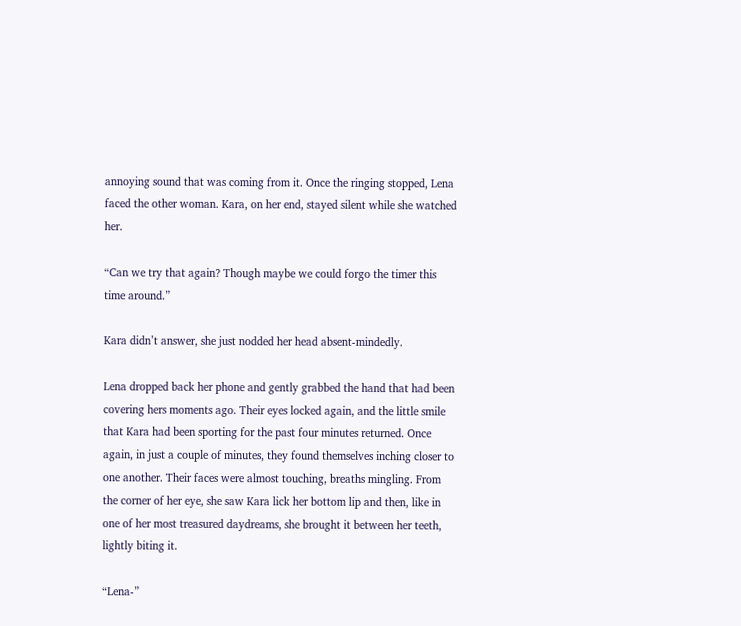annoying sound that was coming from it. Once the ringing stopped, Lena faced the other woman. Kara, on her end, stayed silent while she watched her.

“Can we try that again? Though maybe we could forgo the timer this time around.”

Kara didn’t answer, she just nodded her head absent-mindedly.

Lena dropped back her phone and gently grabbed the hand that had been covering hers moments ago. Their eyes locked again, and the little smile that Kara had been sporting for the past four minutes returned. Once again, in just a couple of minutes, they found themselves inching closer to one another. Their faces were almost touching, breaths mingling. From the corner of her eye, she saw Kara lick her bottom lip and then, like in one of her most treasured daydreams, she brought it between her teeth, lightly biting it.

“Lena-”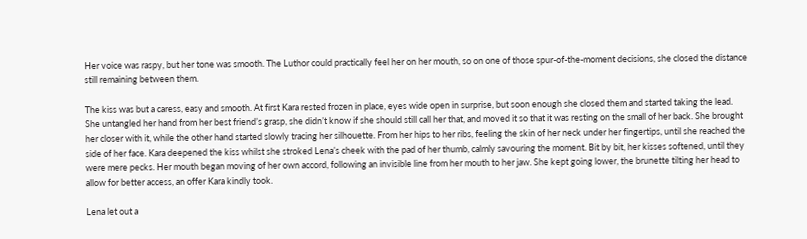Her voice was raspy, but her tone was smooth. The Luthor could practically feel her on her mouth, so on one of those spur-of-the-moment decisions, she closed the distance still remaining between them.

The kiss was but a caress, easy and smooth. At first Kara rested frozen in place, eyes wide open in surprise, but soon enough she closed them and started taking the lead. She untangled her hand from her best friend’s grasp, she didn’t know if she should still call her that, and moved it so that it was resting on the small of her back. She brought her closer with it, while the other hand started slowly tracing her silhouette. From her hips to her ribs, feeling the skin of her neck under her fingertips, until she reached the side of her face. Kara deepened the kiss whilst she stroked Lena’s cheek with the pad of her thumb, calmly savouring the moment. Bit by bit, her kisses softened, until they were mere pecks. Her mouth began moving of her own accord, following an invisible line from her mouth to her jaw. She kept going lower, the brunette tilting her head to allow for better access, an offer Kara kindly took.

Lena let out a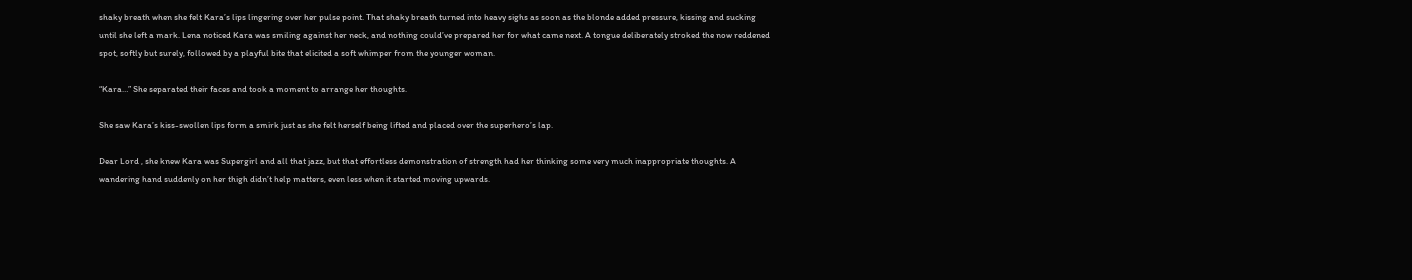shaky breath when she felt Kara’s lips lingering over her pulse point. That shaky breath turned into heavy sighs as soon as the blonde added pressure, kissing and sucking until she left a mark. Lena noticed Kara was smiling against her neck, and nothing could’ve prepared her for what came next. A tongue deliberately stroked the now reddened spot, softly but surely, followed by a playful bite that elicited a soft whimper from the younger woman.

“Kara…” She separated their faces and took a moment to arrange her thoughts.

She saw Kara’s kiss-swollen lips form a smirk just as she felt herself being lifted and placed over the superhero’s lap.

Dear Lord , she knew Kara was Supergirl and all that jazz, but that effortless demonstration of strength had her thinking some very much inappropriate thoughts. A wandering hand suddenly on her thigh didn’t help matters, even less when it started moving upwards.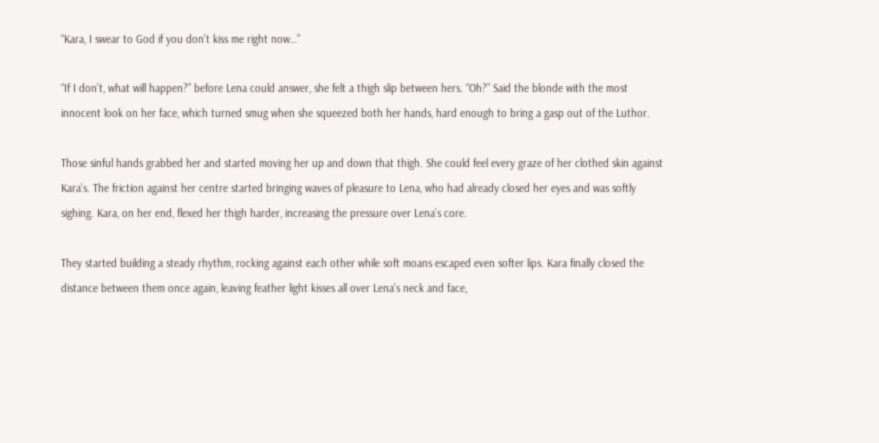“Kara, I swear to God if you don’t kiss me right now…”

“If I don’t, what will happen?” before Lena could answer, she felt a thigh slip between hers. “Oh?” Said the blonde with the most innocent look on her face, which turned smug when she squeezed both her hands, hard enough to bring a gasp out of the Luthor.

Those sinful hands grabbed her and started moving her up and down that thigh. She could feel every graze of her clothed skin against Kara’s. The friction against her centre started bringing waves of pleasure to Lena, who had already closed her eyes and was softly sighing. Kara, on her end, flexed her thigh harder, increasing the pressure over Lena’s core.

They started building a steady rhythm, rocking against each other while soft moans escaped even softer lips. Kara finally closed the distance between them once again, leaving feather light kisses all over Lena’s neck and face,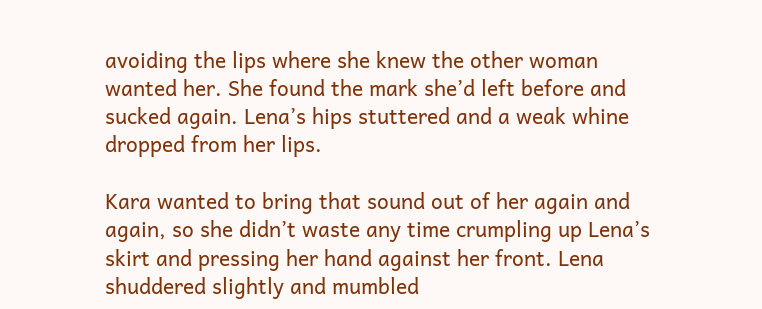avoiding the lips where she knew the other woman wanted her. She found the mark she’d left before and sucked again. Lena’s hips stuttered and a weak whine dropped from her lips.

Kara wanted to bring that sound out of her again and again, so she didn’t waste any time crumpling up Lena’s skirt and pressing her hand against her front. Lena shuddered slightly and mumbled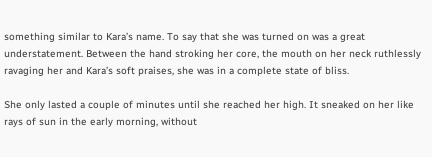something similar to Kara’s name. To say that she was turned on was a great understatement. Between the hand stroking her core, the mouth on her neck ruthlessly ravaging her and Kara’s soft praises, she was in a complete state of bliss.

She only lasted a couple of minutes until she reached her high. It sneaked on her like rays of sun in the early morning, without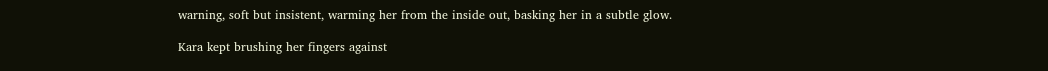warning, soft but insistent, warming her from the inside out, basking her in a subtle glow.

Kara kept brushing her fingers against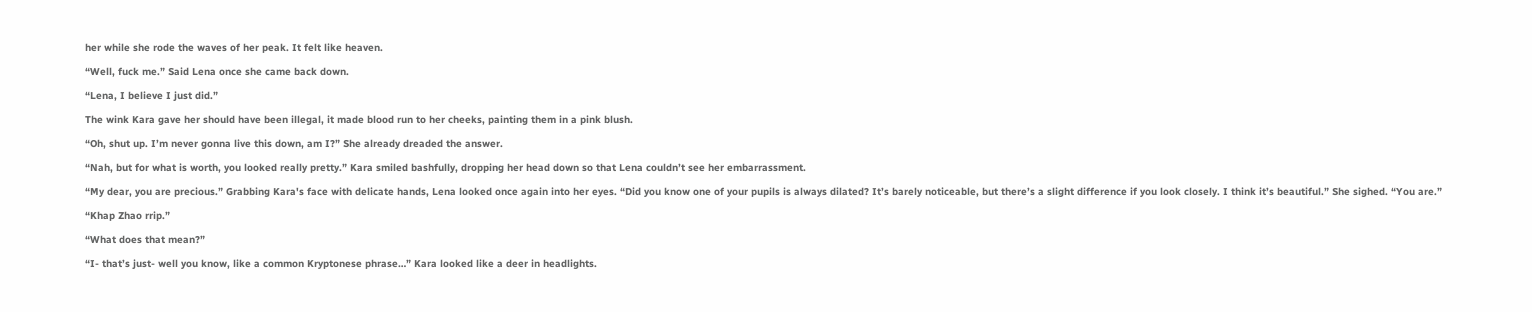her while she rode the waves of her peak. It felt like heaven.

“Well, fuck me.” Said Lena once she came back down.

“Lena, I believe I just did.”

The wink Kara gave her should have been illegal, it made blood run to her cheeks, painting them in a pink blush.

“Oh, shut up. I’m never gonna live this down, am I?” She already dreaded the answer.

“Nah, but for what is worth, you looked really pretty.” Kara smiled bashfully, dropping her head down so that Lena couldn’t see her embarrassment.

“My dear, you are precious.” Grabbing Kara's face with delicate hands, Lena looked once again into her eyes. “Did you know one of your pupils is always dilated? It’s barely noticeable, but there’s a slight difference if you look closely. I think it’s beautiful.” She sighed. “You are.”

“Khap Zhao rrip.”

“What does that mean?”

“I- that’s just- well you know, like a common Kryptonese phrase…” Kara looked like a deer in headlights.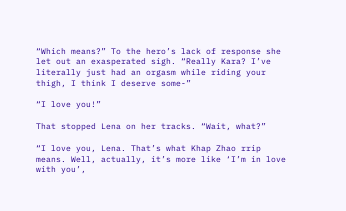“Which means?” To the hero’s lack of response she let out an exasperated sigh. “Really Kara? I’ve literally just had an orgasm while riding your thigh, I think I deserve some-”

“I love you!”

That stopped Lena on her tracks. “Wait, what?”

“I love you, Lena. That’s what Khap Zhao rrip means. Well, actually, it’s more like ‘I’m in love with you’,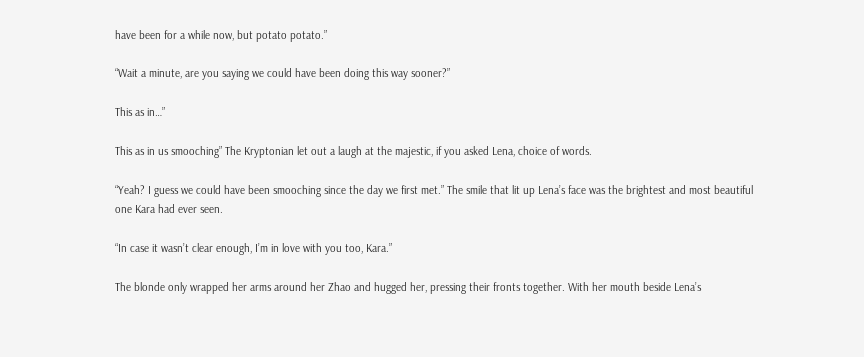have been for a while now, but potato potato.”

“Wait a minute, are you saying we could have been doing this way sooner?”

This as in…”

This as in us smooching” The Kryptonian let out a laugh at the majestic, if you asked Lena, choice of words.

“Yeah? I guess we could have been smooching since the day we first met.” The smile that lit up Lena’s face was the brightest and most beautiful one Kara had ever seen.

“In case it wasn’t clear enough, I’m in love with you too, Kara.”

The blonde only wrapped her arms around her Zhao and hugged her, pressing their fronts together. With her mouth beside Lena’s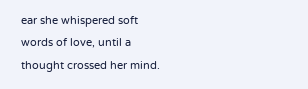ear she whispered soft words of love, until a thought crossed her mind.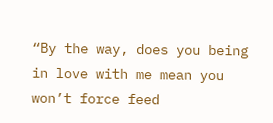“By the way, does you being in love with me mean you won’t force feed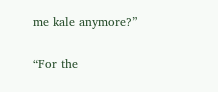me kale anymore?”

“For the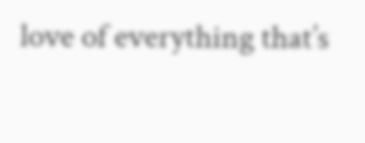love of everything that’s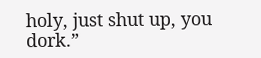holy, just shut up, you dork.”